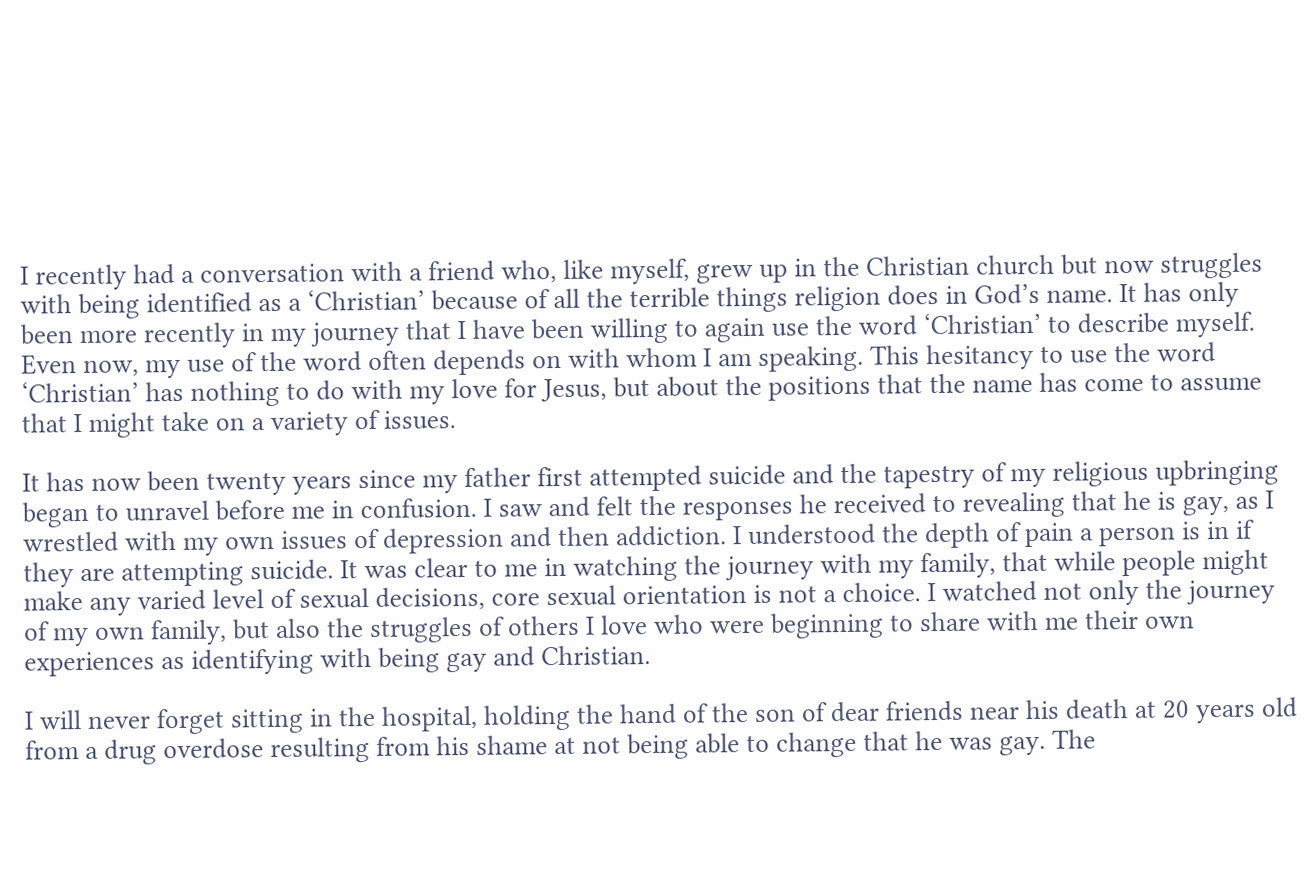I recently had a conversation with a friend who, like myself, grew up in the Christian church but now struggles with being identified as a ‘Christian’ because of all the terrible things religion does in God’s name. It has only been more recently in my journey that I have been willing to again use the word ‘Christian’ to describe myself. Even now, my use of the word often depends on with whom I am speaking. This hesitancy to use the word ‘Christian’ has nothing to do with my love for Jesus, but about the positions that the name has come to assume that I might take on a variety of issues.

It has now been twenty years since my father first attempted suicide and the tapestry of my religious upbringing began to unravel before me in confusion. I saw and felt the responses he received to revealing that he is gay, as I wrestled with my own issues of depression and then addiction. I understood the depth of pain a person is in if they are attempting suicide. It was clear to me in watching the journey with my family, that while people might make any varied level of sexual decisions, core sexual orientation is not a choice. I watched not only the journey of my own family, but also the struggles of others I love who were beginning to share with me their own experiences as identifying with being gay and Christian.

I will never forget sitting in the hospital, holding the hand of the son of dear friends near his death at 20 years old from a drug overdose resulting from his shame at not being able to change that he was gay. The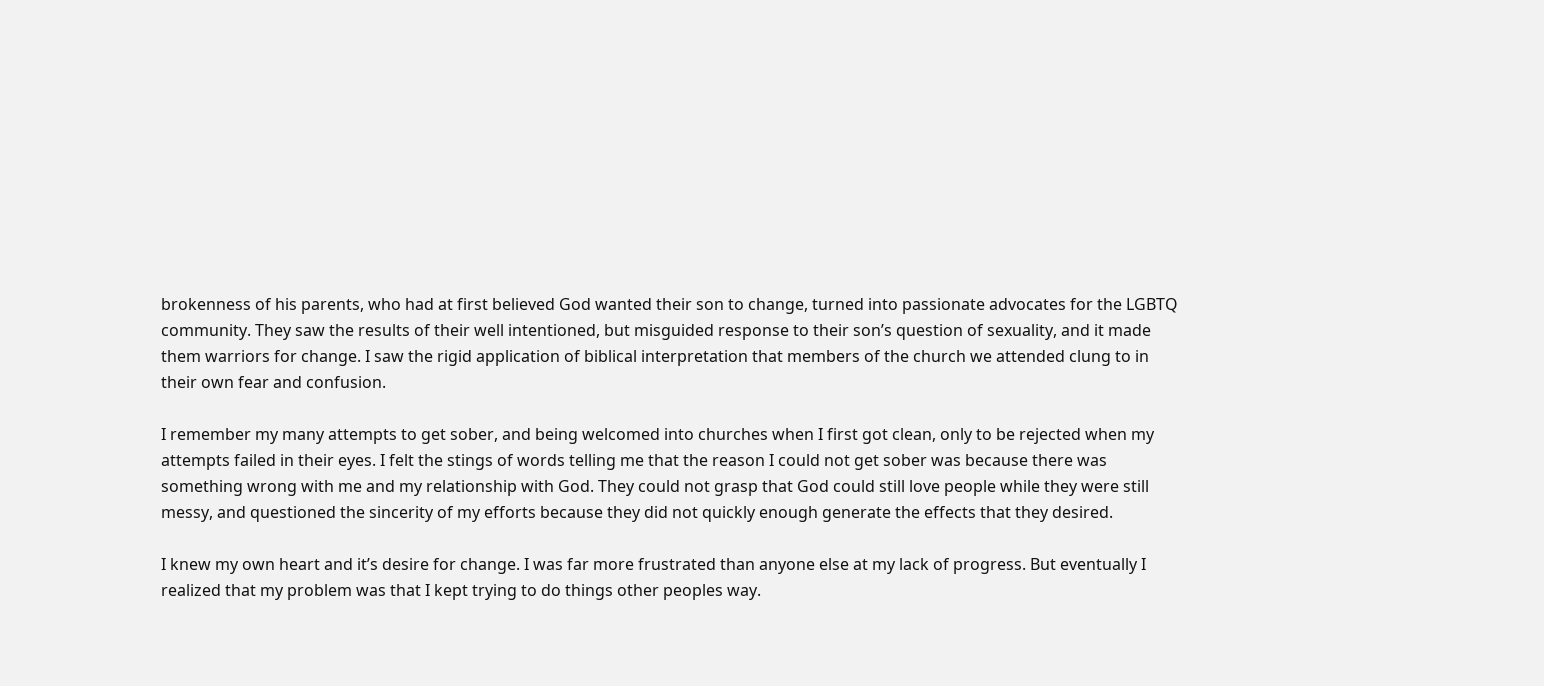brokenness of his parents, who had at first believed God wanted their son to change, turned into passionate advocates for the LGBTQ community. They saw the results of their well intentioned, but misguided response to their son’s question of sexuality, and it made them warriors for change. I saw the rigid application of biblical interpretation that members of the church we attended clung to in their own fear and confusion.

I remember my many attempts to get sober, and being welcomed into churches when I first got clean, only to be rejected when my attempts failed in their eyes. I felt the stings of words telling me that the reason I could not get sober was because there was something wrong with me and my relationship with God. They could not grasp that God could still love people while they were still messy, and questioned the sincerity of my efforts because they did not quickly enough generate the effects that they desired.

I knew my own heart and it’s desire for change. I was far more frustrated than anyone else at my lack of progress. But eventually I realized that my problem was that I kept trying to do things other peoples way.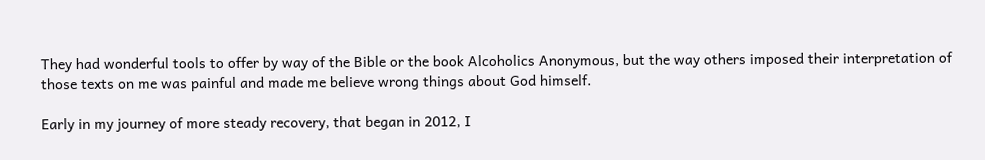They had wonderful tools to offer by way of the Bible or the book Alcoholics Anonymous, but the way others imposed their interpretation of those texts on me was painful and made me believe wrong things about God himself.

Early in my journey of more steady recovery, that began in 2012, I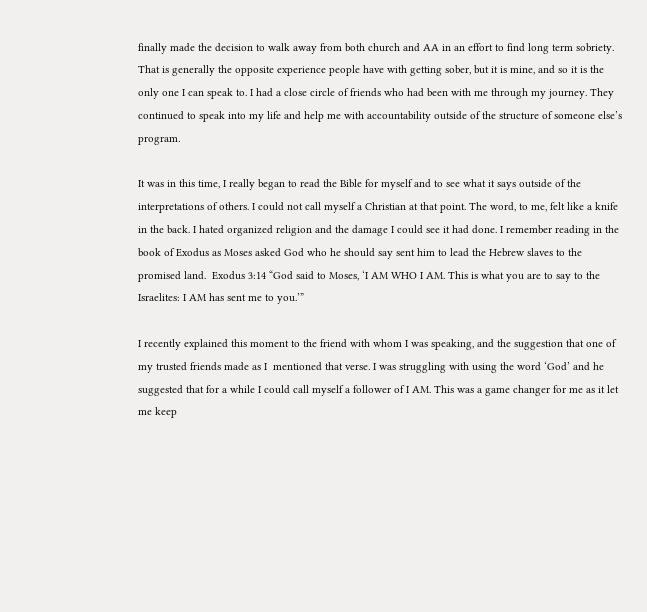finally made the decision to walk away from both church and AA in an effort to find long term sobriety. That is generally the opposite experience people have with getting sober, but it is mine, and so it is the only one I can speak to. I had a close circle of friends who had been with me through my journey. They continued to speak into my life and help me with accountability outside of the structure of someone else’s program.

It was in this time, I really began to read the Bible for myself and to see what it says outside of the interpretations of others. I could not call myself a Christian at that point. The word, to me, felt like a knife in the back. I hated organized religion and the damage I could see it had done. I remember reading in the book of Exodus as Moses asked God who he should say sent him to lead the Hebrew slaves to the promised land.  Exodus 3:14 “God said to Moses, ‘I AM WHO I AM. This is what you are to say to the Israelites: I AM has sent me to you.’”

I recently explained this moment to the friend with whom I was speaking, and the suggestion that one of my trusted friends made as I  mentioned that verse. I was struggling with using the word ‘God’ and he suggested that for a while I could call myself a follower of I AM. This was a game changer for me as it let me keep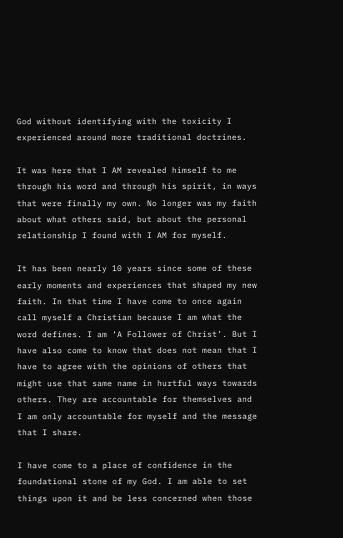God without identifying with the toxicity I experienced around more traditional doctrines.

It was here that I AM revealed himself to me through his word and through his spirit, in ways that were finally my own. No longer was my faith about what others said, but about the personal relationship I found with I AM for myself.

It has been nearly 10 years since some of these early moments and experiences that shaped my new faith. In that time I have come to once again call myself a Christian because I am what the word defines. I am ‘A Follower of Christ’. But I have also come to know that does not mean that I have to agree with the opinions of others that might use that same name in hurtful ways towards others. They are accountable for themselves and I am only accountable for myself and the message that I share.

I have come to a place of confidence in the foundational stone of my God. I am able to set things upon it and be less concerned when those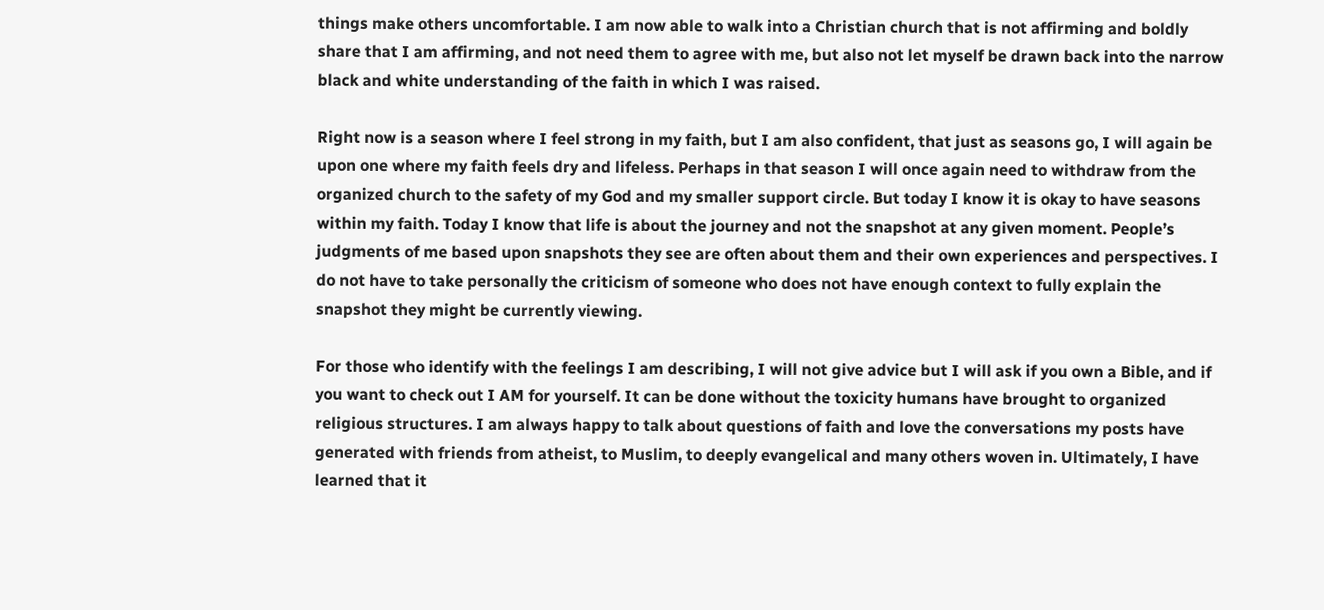things make others uncomfortable. I am now able to walk into a Christian church that is not affirming and boldly share that I am affirming, and not need them to agree with me, but also not let myself be drawn back into the narrow black and white understanding of the faith in which I was raised.

Right now is a season where I feel strong in my faith, but I am also confident, that just as seasons go, I will again be upon one where my faith feels dry and lifeless. Perhaps in that season I will once again need to withdraw from the organized church to the safety of my God and my smaller support circle. But today I know it is okay to have seasons within my faith. Today I know that life is about the journey and not the snapshot at any given moment. People’s judgments of me based upon snapshots they see are often about them and their own experiences and perspectives. I do not have to take personally the criticism of someone who does not have enough context to fully explain the snapshot they might be currently viewing.

For those who identify with the feelings I am describing, I will not give advice but I will ask if you own a Bible, and if you want to check out I AM for yourself. It can be done without the toxicity humans have brought to organized religious structures. I am always happy to talk about questions of faith and love the conversations my posts have generated with friends from atheist, to Muslim, to deeply evangelical and many others woven in. Ultimately, I have learned that it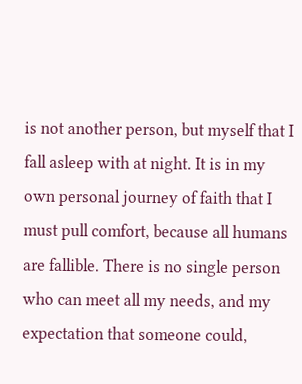is not another person, but myself that I fall asleep with at night. It is in my own personal journey of faith that I must pull comfort, because all humans are fallible. There is no single person who can meet all my needs, and my expectation that someone could,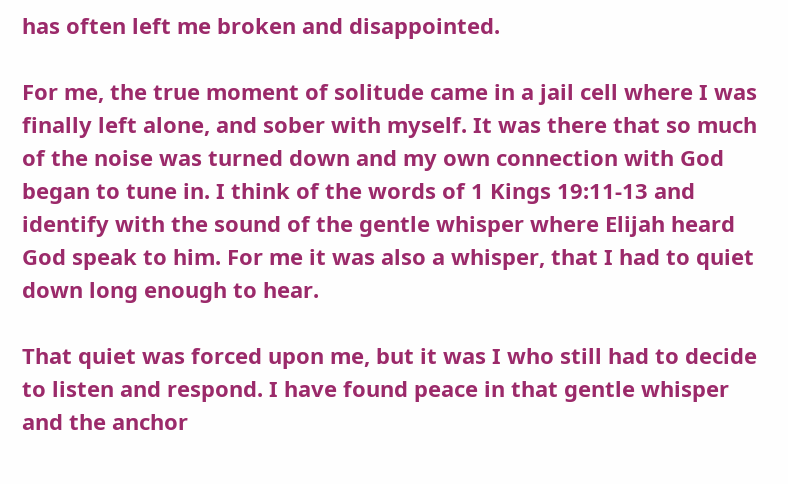has often left me broken and disappointed.

For me, the true moment of solitude came in a jail cell where I was finally left alone, and sober with myself. It was there that so much of the noise was turned down and my own connection with God began to tune in. I think of the words of 1 Kings 19:11-13 and identify with the sound of the gentle whisper where Elijah heard God speak to him. For me it was also a whisper, that I had to quiet down long enough to hear.

That quiet was forced upon me, but it was I who still had to decide to listen and respond. I have found peace in that gentle whisper and the anchor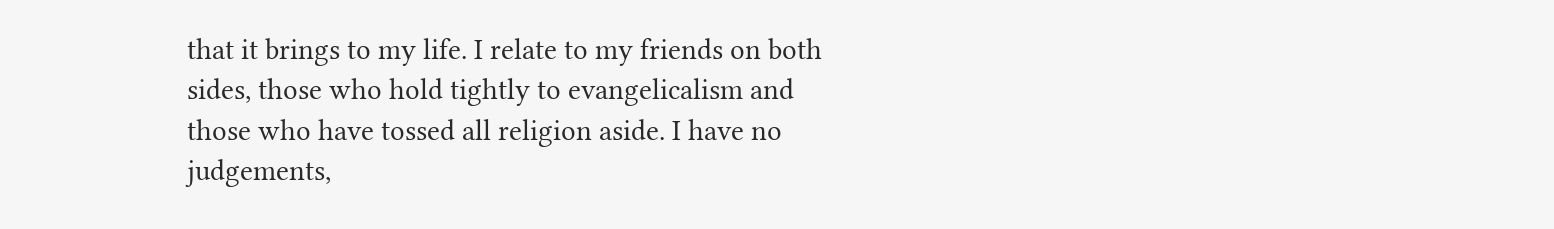that it brings to my life. I relate to my friends on both sides, those who hold tightly to evangelicalism and those who have tossed all religion aside. I have no judgements,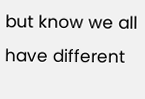but know we all have different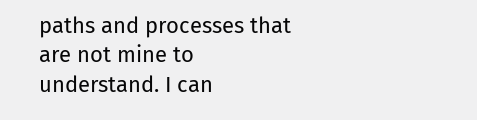paths and processes that are not mine to understand. I can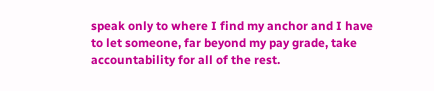speak only to where I find my anchor and I have to let someone, far beyond my pay grade, take accountability for all of the rest.